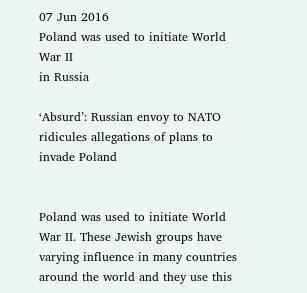07 Jun 2016
Poland was used to initiate World War II
in Russia

‘Absurd’: Russian envoy to NATO ridicules allegations of plans to invade Poland


Poland was used to initiate World War II. These Jewish groups have varying influence in many countries around the world and they use this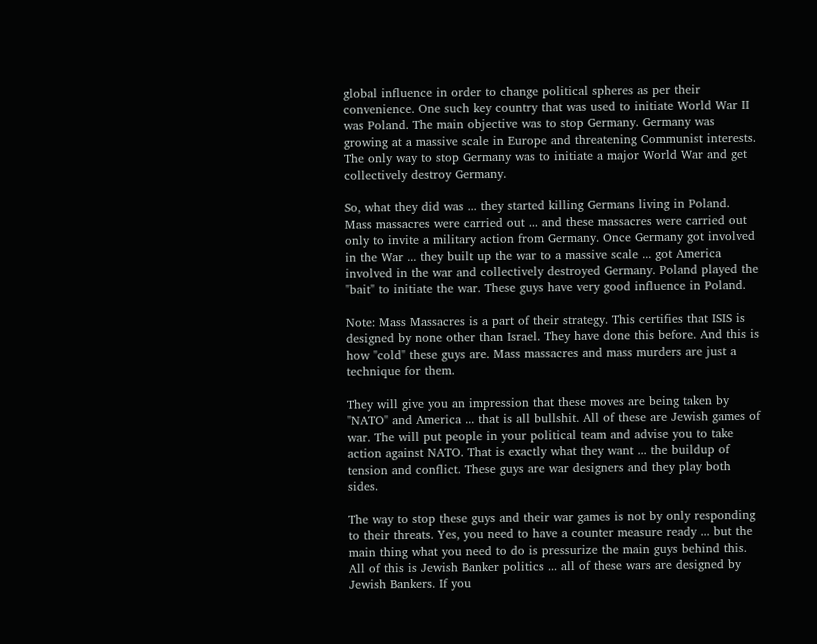global influence in order to change political spheres as per their convenience. One such key country that was used to initiate World War II was Poland. The main objective was to stop Germany. Germany was growing at a massive scale in Europe and threatening Communist interests. The only way to stop Germany was to initiate a major World War and get collectively destroy Germany.

So, what they did was ... they started killing Germans living in Poland. Mass massacres were carried out ... and these massacres were carried out only to invite a military action from Germany. Once Germany got involved in the War ... they built up the war to a massive scale ... got America involved in the war and collectively destroyed Germany. Poland played the "bait" to initiate the war. These guys have very good influence in Poland.

Note: Mass Massacres is a part of their strategy. This certifies that ISIS is designed by none other than Israel. They have done this before. And this is how "cold" these guys are. Mass massacres and mass murders are just a technique for them.

They will give you an impression that these moves are being taken by "NATO" and America ... that is all bullshit. All of these are Jewish games of war. The will put people in your political team and advise you to take action against NATO. That is exactly what they want ... the buildup of tension and conflict. These guys are war designers and they play both sides.

The way to stop these guys and their war games is not by only responding to their threats. Yes, you need to have a counter measure ready ... but the main thing what you need to do is pressurize the main guys behind this. All of this is Jewish Banker politics ... all of these wars are designed by Jewish Bankers. If you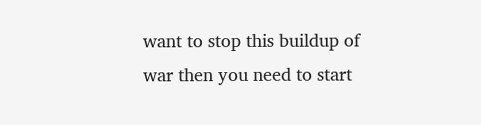want to stop this buildup of war then you need to start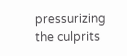pressurizing the culprits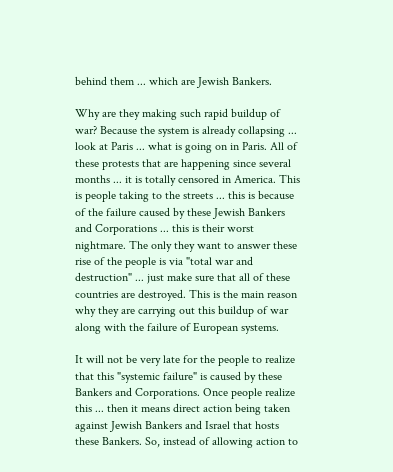behind them ... which are Jewish Bankers.

Why are they making such rapid buildup of war? Because the system is already collapsing ... look at Paris ... what is going on in Paris. All of these protests that are happening since several months ... it is totally censored in America. This is people taking to the streets ... this is because of the failure caused by these Jewish Bankers and Corporations ... this is their worst nightmare. The only they want to answer these rise of the people is via "total war and destruction" ... just make sure that all of these countries are destroyed. This is the main reason why they are carrying out this buildup of war along with the failure of European systems.

It will not be very late for the people to realize that this "systemic failure" is caused by these Bankers and Corporations. Once people realize this ... then it means direct action being taken against Jewish Bankers and Israel that hosts these Bankers. So, instead of allowing action to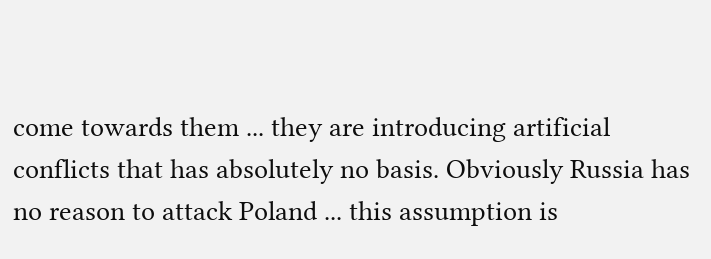come towards them ... they are introducing artificial conflicts that has absolutely no basis. Obviously Russia has no reason to attack Poland ... this assumption is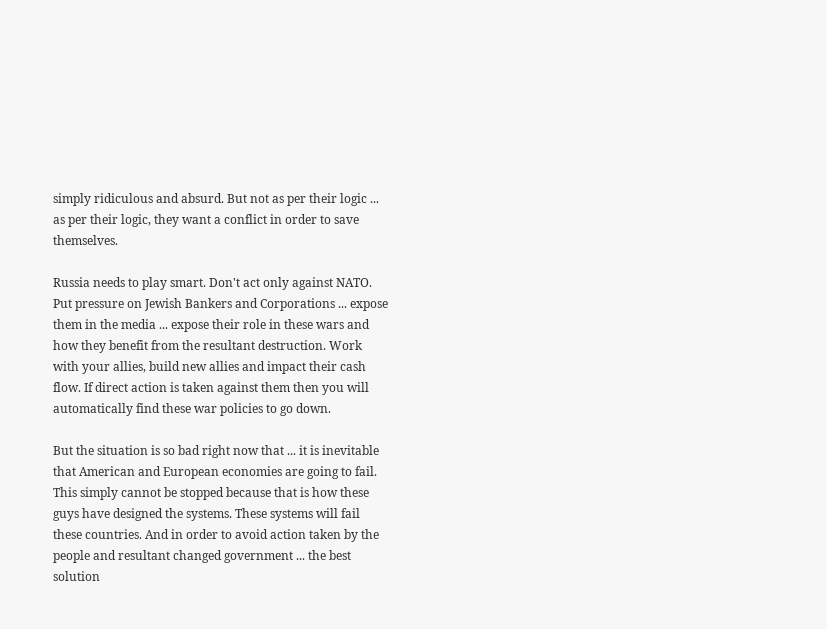simply ridiculous and absurd. But not as per their logic ... as per their logic, they want a conflict in order to save themselves.

Russia needs to play smart. Don't act only against NATO. Put pressure on Jewish Bankers and Corporations ... expose them in the media ... expose their role in these wars and how they benefit from the resultant destruction. Work with your allies, build new allies and impact their cash flow. If direct action is taken against them then you will automatically find these war policies to go down.

But the situation is so bad right now that ... it is inevitable that American and European economies are going to fail. This simply cannot be stopped because that is how these guys have designed the systems. These systems will fail these countries. And in order to avoid action taken by the people and resultant changed government ... the best solution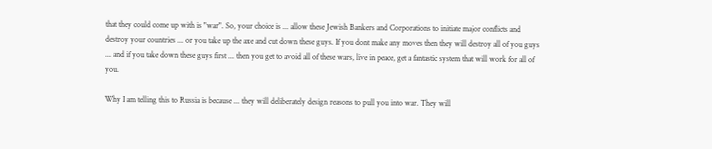that they could come up with is "war". So, your choice is ... allow these Jewish Bankers and Corporations to initiate major conflicts and destroy your countries ... or you take up the axe and cut down these guys. If you dont make any moves then they will destroy all of you guys ... and if you take down these guys first ... then you get to avoid all of these wars, live in peace, get a fantastic system that will work for all of you.

Why I am telling this to Russia is because ... they will deliberately design reasons to pull you into war. They will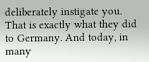deliberately instigate you. That is exactly what they did to Germany. And today, in many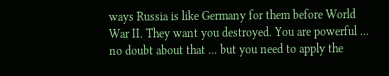ways Russia is like Germany for them before World War II. They want you destroyed. You are powerful ... no doubt about that ... but you need to apply the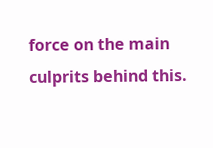force on the main culprits behind this.